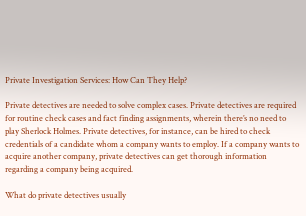Private Investigation Services: How Can They Help?

Private detectives are needed to solve complex cases. Private detectives are required for routine check cases and fact finding assignments, wherein there’s no need to play Sherlock Holmes. Private detectives, for instance, can be hired to check credentials of a candidate whom a company wants to employ. If a company wants to acquire another company, private detectives can get thorough information regarding a company being acquired.

What do private detectives usually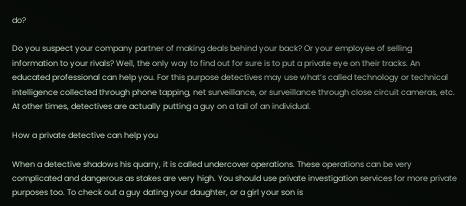do?

Do you suspect your company partner of making deals behind your back? Or your employee of selling information to your rivals? Well, the only way to find out for sure is to put a private eye on their tracks. An educated professional can help you. For this purpose detectives may use what’s called technology or technical intelligence collected through phone tapping, net surveillance, or surveillance through close circuit cameras, etc. At other times, detectives are actually putting a guy on a tail of an individual.

How a private detective can help you

When a detective shadows his quarry, it is called undercover operations. These operations can be very complicated and dangerous as stakes are very high. You should use private investigation services for more private purposes too. To check out a guy dating your daughter, or a girl your son is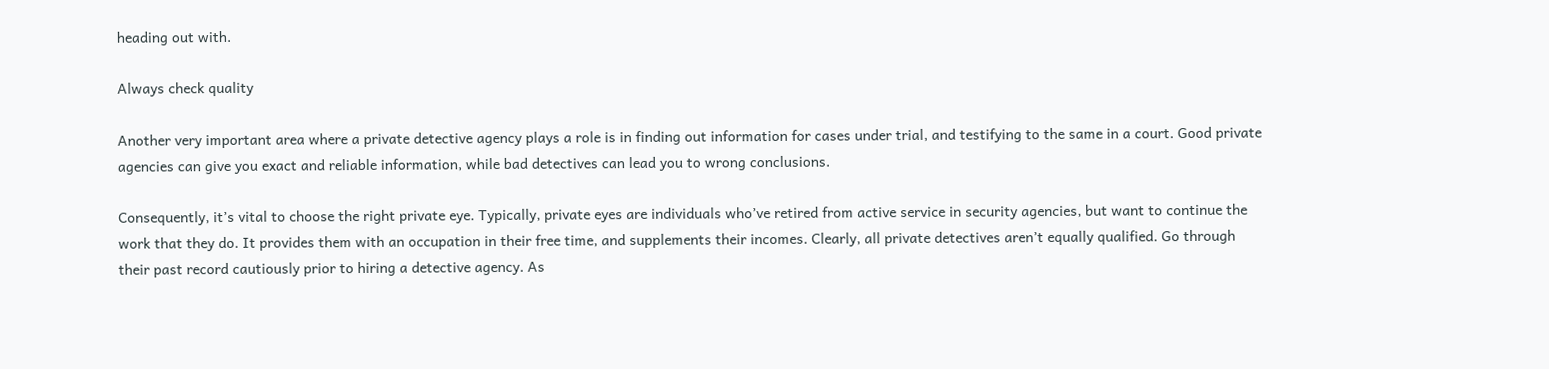heading out with.

Always check quality

Another very important area where a private detective agency plays a role is in finding out information for cases under trial, and testifying to the same in a court. Good private agencies can give you exact and reliable information, while bad detectives can lead you to wrong conclusions.

Consequently, it’s vital to choose the right private eye. Typically, private eyes are individuals who’ve retired from active service in security agencies, but want to continue the work that they do. It provides them with an occupation in their free time, and supplements their incomes. Clearly, all private detectives aren’t equally qualified. Go through their past record cautiously prior to hiring a detective agency. As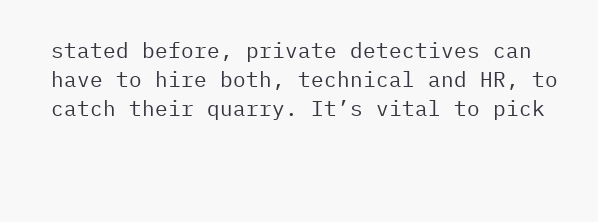stated before, private detectives can have to hire both, technical and HR, to catch their quarry. It’s vital to pick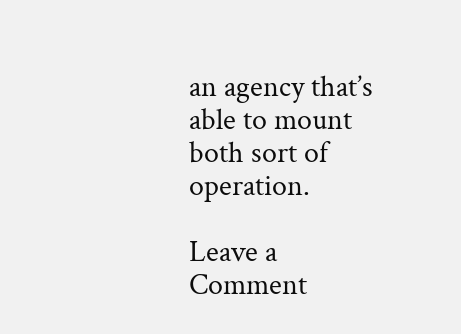an agency that’s able to mount both sort of operation.

Leave a Comment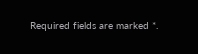Required fields are marked *.